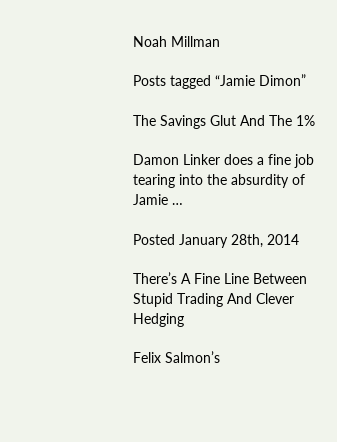Noah Millman

Posts tagged “Jamie Dimon”

The Savings Glut And The 1%

Damon Linker does a fine job tearing into the absurdity of Jamie …

Posted January 28th, 2014

There’s A Fine Line Between Stupid Trading And Clever Hedging

Felix Salmon’s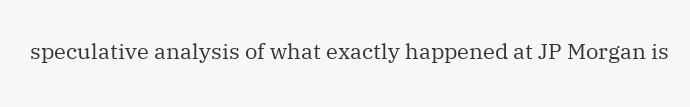speculative analysis of what exactly happened at JP Morgan is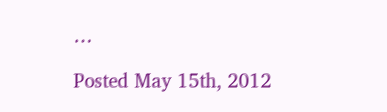…

Posted May 15th, 2012